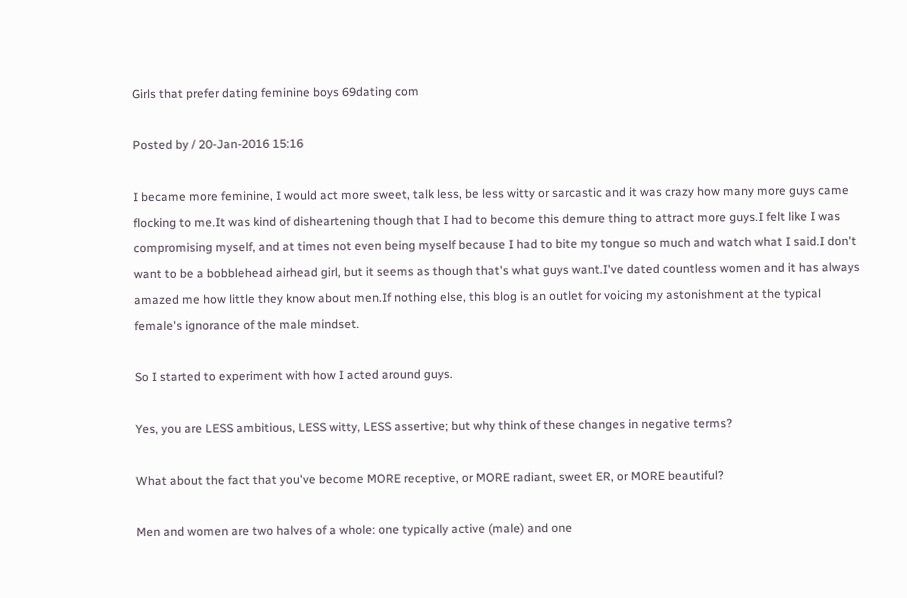Girls that prefer dating feminine boys 69dating com

Posted by / 20-Jan-2016 15:16

I became more feminine, I would act more sweet, talk less, be less witty or sarcastic and it was crazy how many more guys came flocking to me.It was kind of disheartening though that I had to become this demure thing to attract more guys.I felt like I was compromising myself, and at times not even being myself because I had to bite my tongue so much and watch what I said.I don't want to be a bobblehead airhead girl, but it seems as though that's what guys want.I've dated countless women and it has always amazed me how little they know about men.If nothing else, this blog is an outlet for voicing my astonishment at the typical female's ignorance of the male mindset.

So I started to experiment with how I acted around guys.

Yes, you are LESS ambitious, LESS witty, LESS assertive; but why think of these changes in negative terms?

What about the fact that you've become MORE receptive, or MORE radiant, sweet ER, or MORE beautiful?

Men and women are two halves of a whole: one typically active (male) and one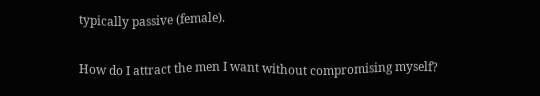typically passive (female).

How do I attract the men I want without compromising myself?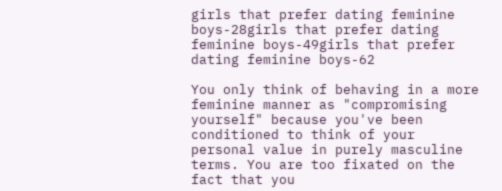girls that prefer dating feminine boys-28girls that prefer dating feminine boys-49girls that prefer dating feminine boys-62

You only think of behaving in a more feminine manner as "compromising yourself" because you've been conditioned to think of your personal value in purely masculine terms. You are too fixated on the fact that you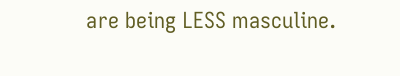are being LESS masculine.